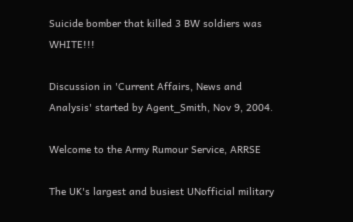Suicide bomber that killed 3 BW soldiers was WHITE!!!

Discussion in 'Current Affairs, News and Analysis' started by Agent_Smith, Nov 9, 2004.

Welcome to the Army Rumour Service, ARRSE

The UK's largest and busiest UNofficial military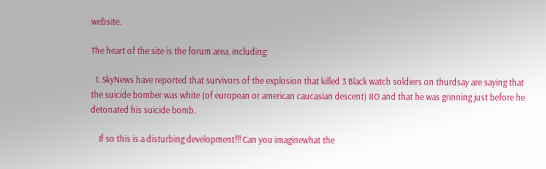website.

The heart of the site is the forum area, including:

  1. SkyNews have reported that survivors of the explosion that killed 3 Black watch soldiers on thurdsay are saying that the suicide bomber was white (of european or american caucasian descent) 8O and that he was grinning just before he detonated his suicide bomb.

    If so this is a disturbing development!!! Can you imaginewhat the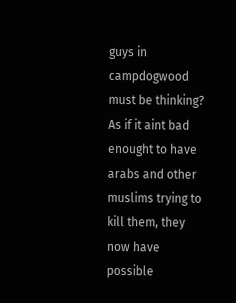guys in campdogwood must be thinking? As if it aint bad enought to have arabs and other muslims trying to kill them, they now have possible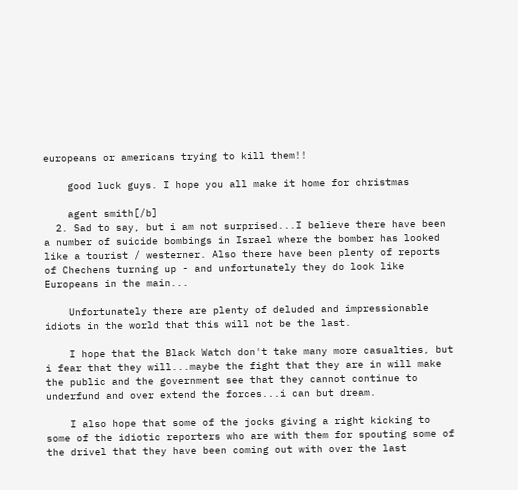europeans or americans trying to kill them!!

    good luck guys. I hope you all make it home for christmas

    agent smith[/b]
  2. Sad to say, but i am not surprised...I believe there have been a number of suicide bombings in Israel where the bomber has looked like a tourist / westerner. Also there have been plenty of reports of Chechens turning up - and unfortunately they do look like Europeans in the main...

    Unfortunately there are plenty of deluded and impressionable idiots in the world that this will not be the last.

    I hope that the Black Watch don't take many more casualties, but i fear that they will...maybe the fight that they are in will make the public and the government see that they cannot continue to underfund and over extend the forces...i can but dream.

    I also hope that some of the jocks giving a right kicking to some of the idiotic reporters who are with them for spouting some of the drivel that they have been coming out with over the last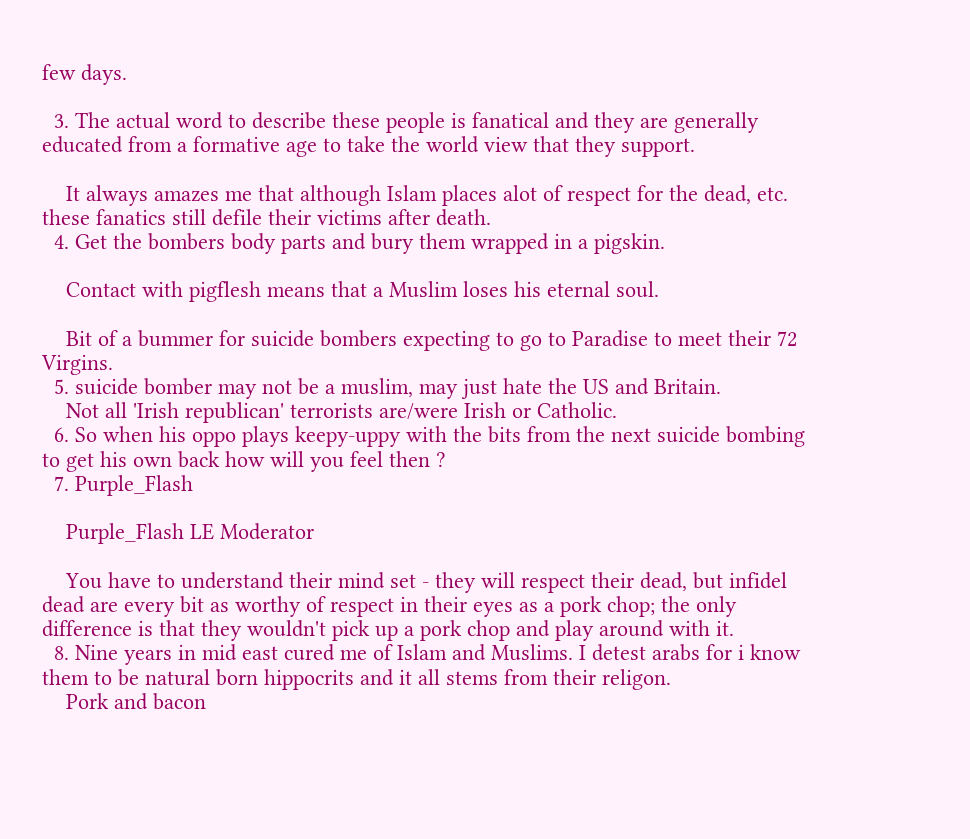few days.

  3. The actual word to describe these people is fanatical and they are generally educated from a formative age to take the world view that they support.

    It always amazes me that although Islam places alot of respect for the dead, etc. these fanatics still defile their victims after death.
  4. Get the bombers body parts and bury them wrapped in a pigskin.

    Contact with pigflesh means that a Muslim loses his eternal soul.

    Bit of a bummer for suicide bombers expecting to go to Paradise to meet their 72 Virgins.
  5. suicide bomber may not be a muslim, may just hate the US and Britain.
    Not all 'Irish republican' terrorists are/were Irish or Catholic.
  6. So when his oppo plays keepy-uppy with the bits from the next suicide bombing to get his own back how will you feel then ?
  7. Purple_Flash

    Purple_Flash LE Moderator

    You have to understand their mind set - they will respect their dead, but infidel dead are every bit as worthy of respect in their eyes as a pork chop; the only difference is that they wouldn't pick up a pork chop and play around with it.
  8. Nine years in mid east cured me of Islam and Muslims. I detest arabs for i know them to be natural born hippocrits and it all stems from their religon.
    Pork and bacon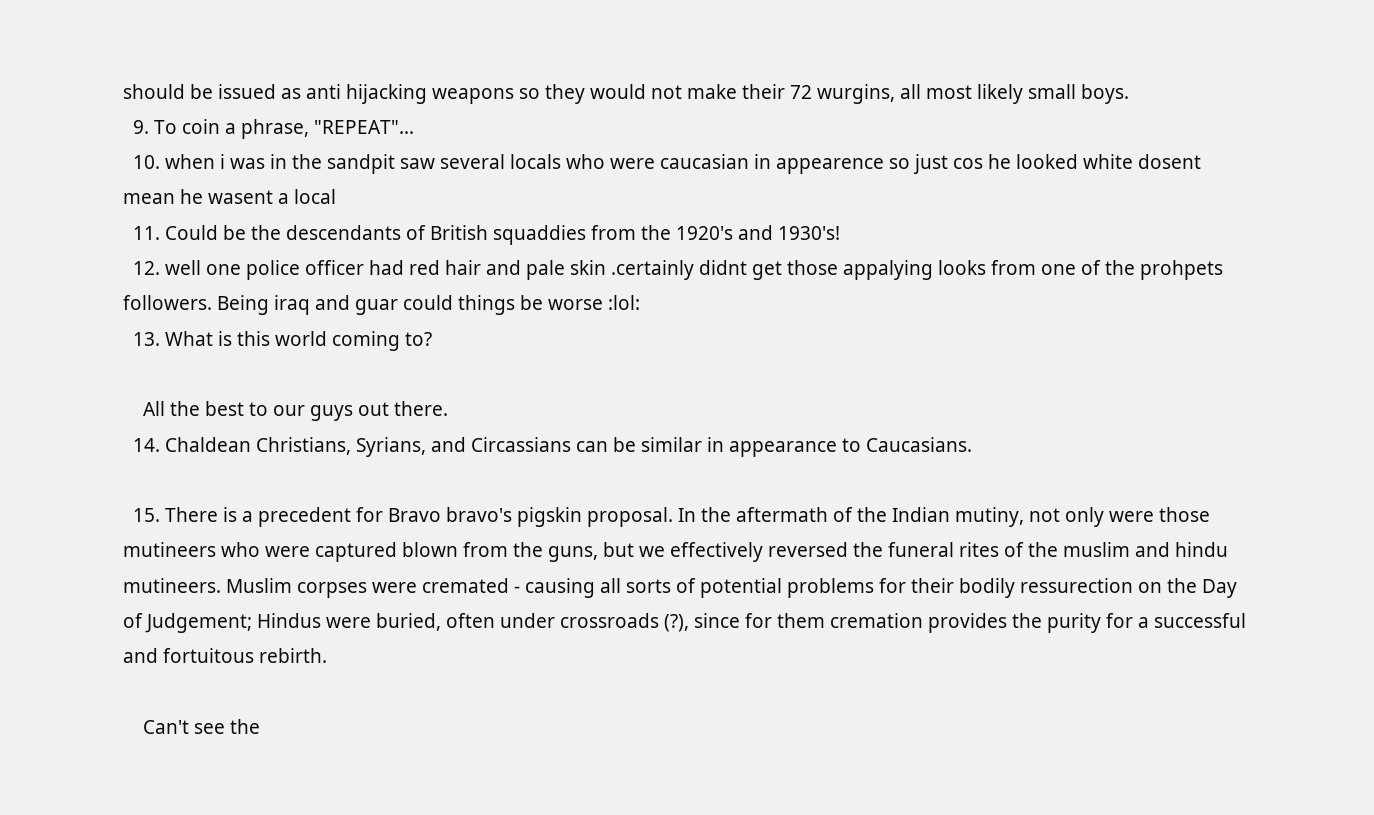should be issued as anti hijacking weapons so they would not make their 72 wurgins, all most likely small boys.
  9. To coin a phrase, "REPEAT"...
  10. when i was in the sandpit saw several locals who were caucasian in appearence so just cos he looked white dosent mean he wasent a local
  11. Could be the descendants of British squaddies from the 1920's and 1930's!
  12. well one police officer had red hair and pale skin .certainly didnt get those appalying looks from one of the prohpets followers. Being iraq and guar could things be worse :lol:
  13. What is this world coming to?

    All the best to our guys out there.
  14. Chaldean Christians, Syrians, and Circassians can be similar in appearance to Caucasians.

  15. There is a precedent for Bravo bravo's pigskin proposal. In the aftermath of the Indian mutiny, not only were those mutineers who were captured blown from the guns, but we effectively reversed the funeral rites of the muslim and hindu mutineers. Muslim corpses were cremated - causing all sorts of potential problems for their bodily ressurection on the Day of Judgement; Hindus were buried, often under crossroads (?), since for them cremation provides the purity for a successful and fortuitous rebirth.

    Can't see the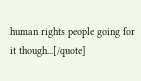human rights people going for it though...[/quote]